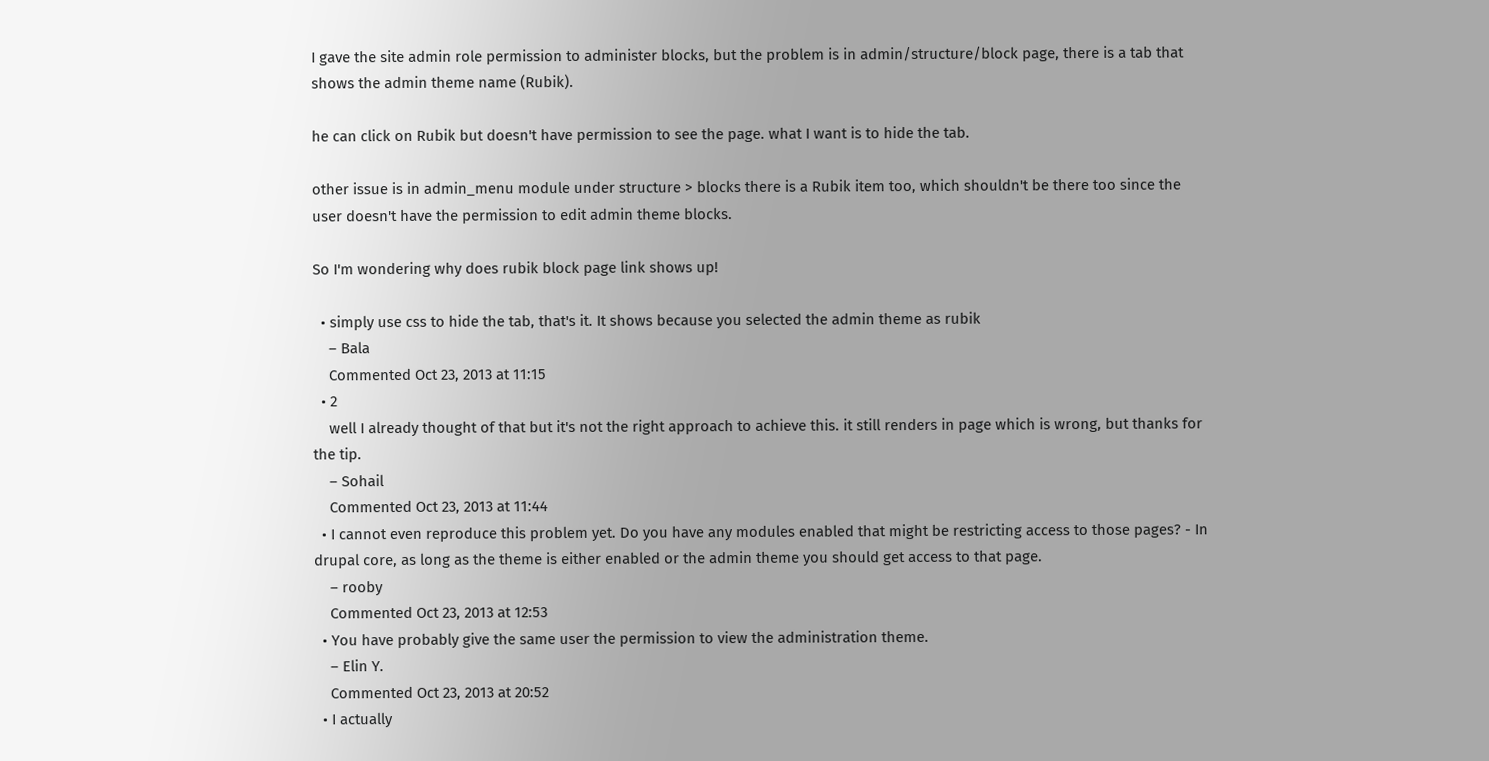I gave the site admin role permission to administer blocks, but the problem is in admin/structure/block page, there is a tab that shows the admin theme name (Rubik).

he can click on Rubik but doesn't have permission to see the page. what I want is to hide the tab.

other issue is in admin_menu module under structure > blocks there is a Rubik item too, which shouldn't be there too since the user doesn't have the permission to edit admin theme blocks.

So I'm wondering why does rubik block page link shows up!

  • simply use css to hide the tab, that's it. It shows because you selected the admin theme as rubik
    – Bala
    Commented Oct 23, 2013 at 11:15
  • 2
    well I already thought of that but it's not the right approach to achieve this. it still renders in page which is wrong, but thanks for the tip.
    – Sohail
    Commented Oct 23, 2013 at 11:44
  • I cannot even reproduce this problem yet. Do you have any modules enabled that might be restricting access to those pages? - In drupal core, as long as the theme is either enabled or the admin theme you should get access to that page.
    – rooby
    Commented Oct 23, 2013 at 12:53
  • You have probably give the same user the permission to view the administration theme.
    – Elin Y.
    Commented Oct 23, 2013 at 20:52
  • I actually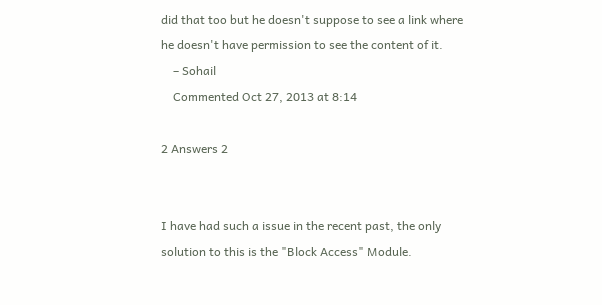did that too but he doesn't suppose to see a link where he doesn't have permission to see the content of it.
    – Sohail
    Commented Oct 27, 2013 at 8:14

2 Answers 2


I have had such a issue in the recent past, the only solution to this is the "Block Access" Module.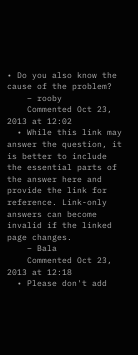• Do you also know the cause of the problem?
    – rooby
    Commented Oct 23, 2013 at 12:02
  • While this link may answer the question, it is better to include the essential parts of the answer here and provide the link for reference. Link-only answers can become invalid if the linked page changes.
    – Bala
    Commented Oct 23, 2013 at 12:18
  • Please don't add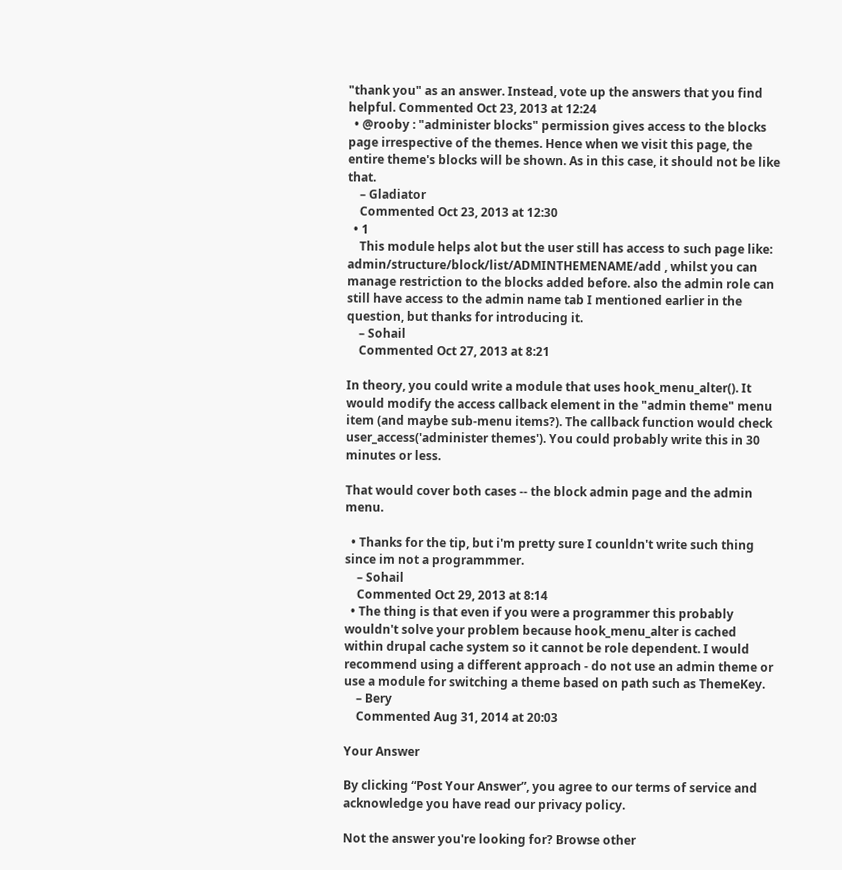"thank you" as an answer. Instead, vote up the answers that you find helpful. Commented Oct 23, 2013 at 12:24
  • @rooby : "administer blocks" permission gives access to the blocks page irrespective of the themes. Hence when we visit this page, the entire theme's blocks will be shown. As in this case, it should not be like that.
    – Gladiator
    Commented Oct 23, 2013 at 12:30
  • 1
    This module helps alot but the user still has access to such page like: admin/structure/block/list/ADMINTHEMENAME/add , whilst you can manage restriction to the blocks added before. also the admin role can still have access to the admin name tab I mentioned earlier in the question, but thanks for introducing it.
    – Sohail
    Commented Oct 27, 2013 at 8:21

In theory, you could write a module that uses hook_menu_alter(). It would modify the access callback element in the "admin theme" menu item (and maybe sub-menu items?). The callback function would check user_access('administer themes'). You could probably write this in 30 minutes or less.

That would cover both cases -- the block admin page and the admin menu.

  • Thanks for the tip, but i'm pretty sure I counldn't write such thing since im not a programmmer.
    – Sohail
    Commented Oct 29, 2013 at 8:14
  • The thing is that even if you were a programmer this probably wouldn't solve your problem because hook_menu_alter is cached within drupal cache system so it cannot be role dependent. I would recommend using a different approach - do not use an admin theme or use a module for switching a theme based on path such as ThemeKey.
    – Bery
    Commented Aug 31, 2014 at 20:03

Your Answer

By clicking “Post Your Answer”, you agree to our terms of service and acknowledge you have read our privacy policy.

Not the answer you're looking for? Browse other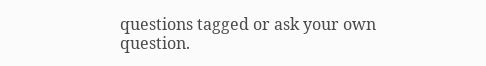questions tagged or ask your own question.